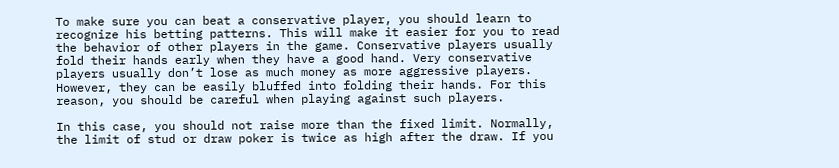To make sure you can beat a conservative player, you should learn to recognize his betting patterns. This will make it easier for you to read the behavior of other players in the game. Conservative players usually fold their hands early when they have a good hand. Very conservative players usually don’t lose as much money as more aggressive players. However, they can be easily bluffed into folding their hands. For this reason, you should be careful when playing against such players.

In this case, you should not raise more than the fixed limit. Normally, the limit of stud or draw poker is twice as high after the draw. If you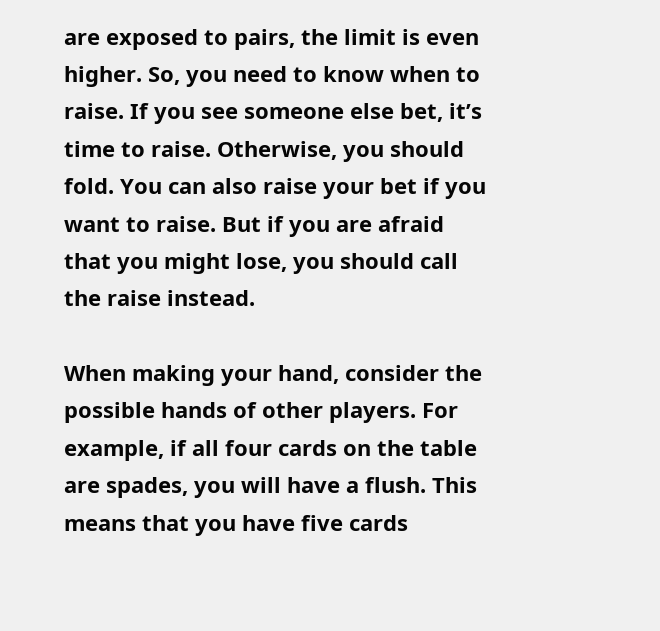are exposed to pairs, the limit is even higher. So, you need to know when to raise. If you see someone else bet, it’s time to raise. Otherwise, you should fold. You can also raise your bet if you want to raise. But if you are afraid that you might lose, you should call the raise instead.

When making your hand, consider the possible hands of other players. For example, if all four cards on the table are spades, you will have a flush. This means that you have five cards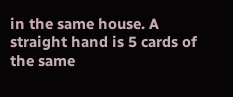in the same house. A straight hand is 5 cards of the same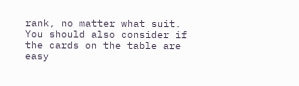rank, no matter what suit. You should also consider if the cards on the table are easy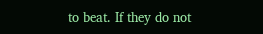to beat. If they do not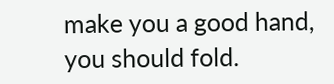make you a good hand, you should fold.